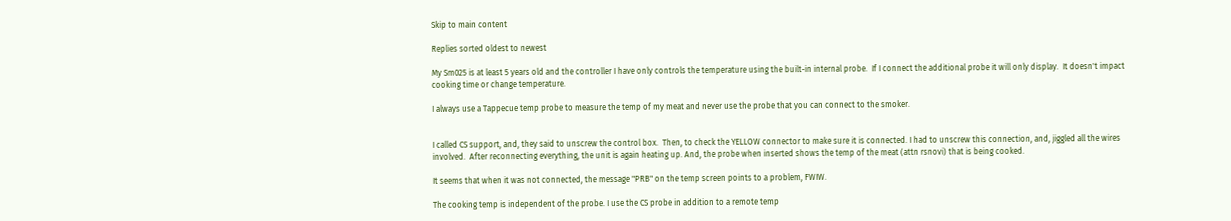Skip to main content

Replies sorted oldest to newest

My Sm025 is at least 5 years old and the controller I have only controls the temperature using the built-in internal probe.  If I connect the additional probe it will only display.  It doesn't impact cooking time or change temperature.

I always use a Tappecue temp probe to measure the temp of my meat and never use the probe that you can connect to the smoker.


I called CS support, and, they said to unscrew the control box.  Then, to check the YELLOW connector to make sure it is connected. I had to unscrew this connection, and, jiggled all the wires involved.  After reconnecting everything, the unit is again heating up. And, the probe when inserted shows the temp of the meat (attn rsnovi) that is being cooked.

It seems that when it was not connected, the message "PRB" on the temp screen points to a problem, FWIW.

The cooking temp is independent of the probe. I use the CS probe in addition to a remote temp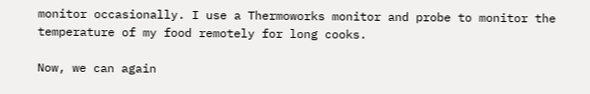monitor occasionally. I use a Thermoworks monitor and probe to monitor the temperature of my food remotely for long cooks.

Now, we can again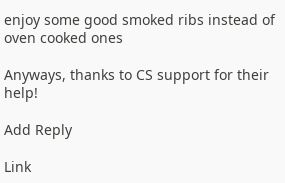enjoy some good smoked ribs instead of oven cooked ones

Anyways, thanks to CS support for their help!

Add Reply

Link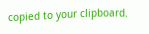copied to your clipboard.